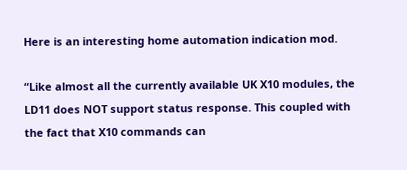Here is an interesting home automation indication mod.

“Like almost all the currently available UK X10 modules, the LD11 does NOT support status response. This coupled with the fact that X10 commands can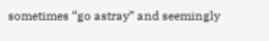sometimes “go astray” and seemingly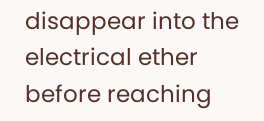disappear into the electrical ether before reaching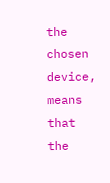the chosen device, means that the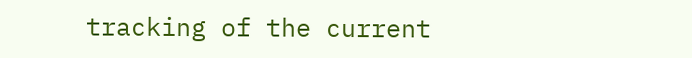tracking of the current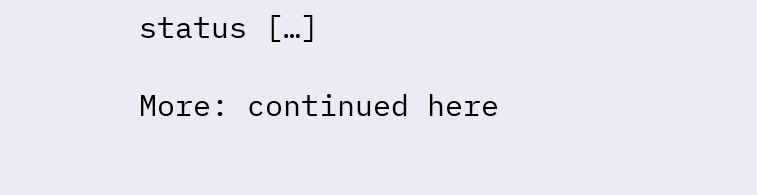status […]

More: continued here